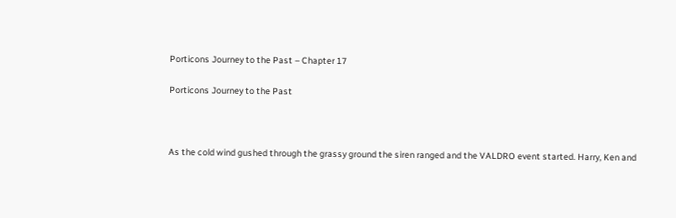Porticons Journey to the Past – Chapter 17

Porticons Journey to the Past



As the cold wind gushed through the grassy ground the siren ranged and the VALDRO event started. Harry, Ken and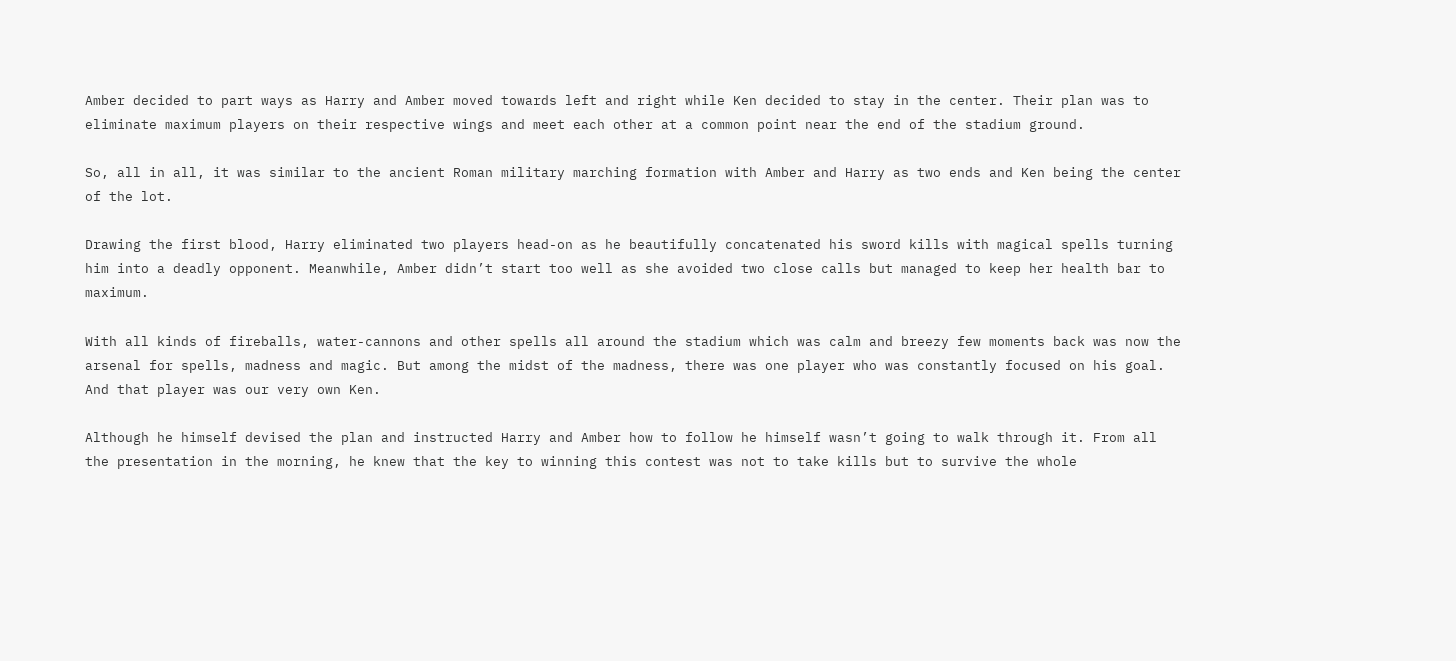Amber decided to part ways as Harry and Amber moved towards left and right while Ken decided to stay in the center. Their plan was to eliminate maximum players on their respective wings and meet each other at a common point near the end of the stadium ground.

So, all in all, it was similar to the ancient Roman military marching formation with Amber and Harry as two ends and Ken being the center of the lot.

Drawing the first blood, Harry eliminated two players head-on as he beautifully concatenated his sword kills with magical spells turning him into a deadly opponent. Meanwhile, Amber didn’t start too well as she avoided two close calls but managed to keep her health bar to maximum.

With all kinds of fireballs, water-cannons and other spells all around the stadium which was calm and breezy few moments back was now the arsenal for spells, madness and magic. But among the midst of the madness, there was one player who was constantly focused on his goal. And that player was our very own Ken.

Although he himself devised the plan and instructed Harry and Amber how to follow he himself wasn’t going to walk through it. From all the presentation in the morning, he knew that the key to winning this contest was not to take kills but to survive the whole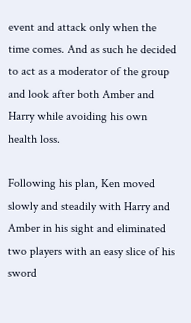event and attack only when the time comes. And as such he decided to act as a moderator of the group and look after both Amber and Harry while avoiding his own health loss.

Following his plan, Ken moved slowly and steadily with Harry and Amber in his sight and eliminated two players with an easy slice of his sword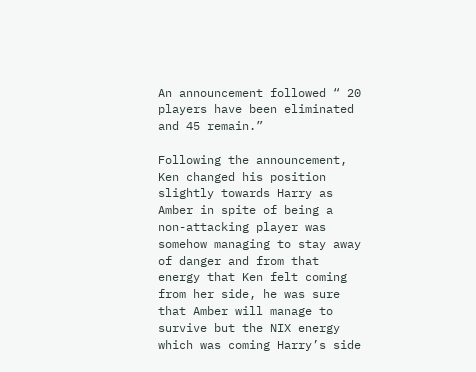An announcement followed “ 20 players have been eliminated and 45 remain.”

Following the announcement, Ken changed his position slightly towards Harry as Amber in spite of being a non-attacking player was somehow managing to stay away of danger and from that energy that Ken felt coming from her side, he was sure that Amber will manage to survive but the NIX energy which was coming Harry’s side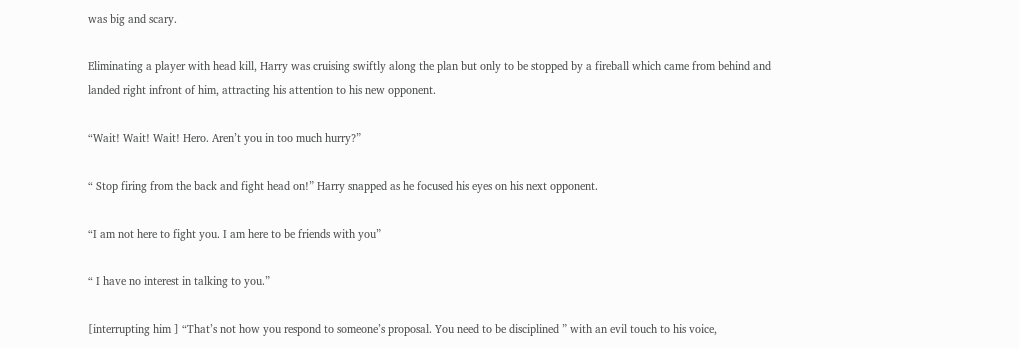was big and scary.

Eliminating a player with head kill, Harry was cruising swiftly along the plan but only to be stopped by a fireball which came from behind and landed right infront of him, attracting his attention to his new opponent.

“Wait! Wait! Wait! Hero. Aren’t you in too much hurry?”

“ Stop firing from the back and fight head on!” Harry snapped as he focused his eyes on his next opponent.

“I am not here to fight you. I am here to be friends with you”

“ I have no interest in talking to you.”

[interrupting him ] “That’s not how you respond to someone’s proposal. You need to be disciplined ” with an evil touch to his voice,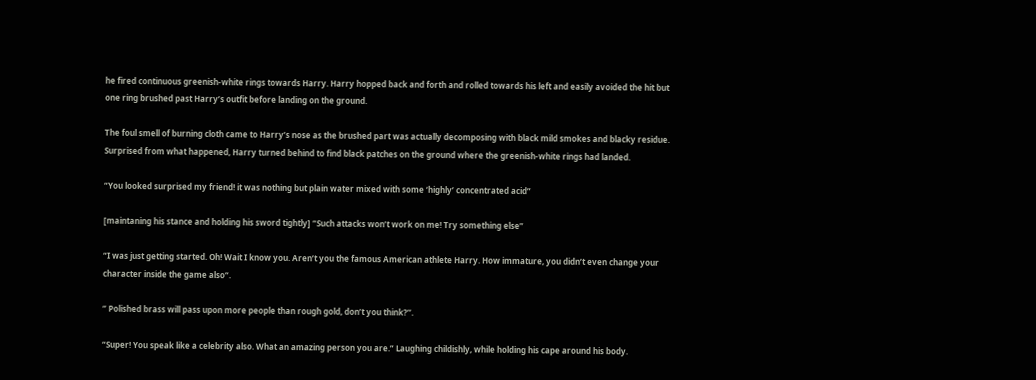he fired continuous greenish-white rings towards Harry. Harry hopped back and forth and rolled towards his left and easily avoided the hit but one ring brushed past Harry’s outfit before landing on the ground.

The foul smell of burning cloth came to Harry’s nose as the brushed part was actually decomposing with black mild smokes and blacky residue. Surprised from what happened, Harry turned behind to find black patches on the ground where the greenish-white rings had landed.

“You looked surprised my friend! it was nothing but plain water mixed with some ‘highly’ concentrated acid”

[maintaning his stance and holding his sword tightly] “Such attacks won’t work on me! Try something else”

“I was just getting started. Oh! Wait I know you. Aren’t you the famous American athlete Harry. How immature, you didn’t even change your character inside the game also“.

‘’ Polished brass will pass upon more people than rough gold, don’t you think?’’.

“Super! You speak like a celebrity also. What an amazing person you are.” Laughing childishly, while holding his cape around his body.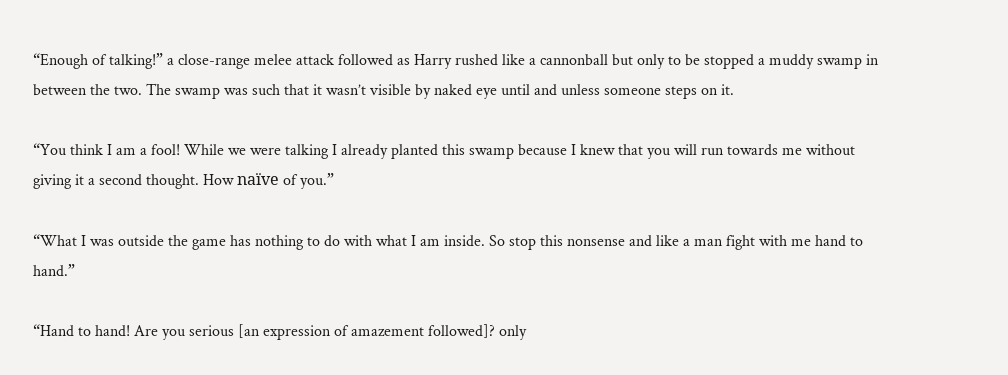“Enough of talking!” a close-range melee attack followed as Harry rushed like a cannonball but only to be stopped a muddy swamp in between the two. The swamp was such that it wasn’t visible by naked eye until and unless someone steps on it.

“You think I am a fool! While we were talking I already planted this swamp because I knew that you will run towards me without giving it a second thought. How naïve of you.”

“What I was outside the game has nothing to do with what I am inside. So stop this nonsense and like a man fight with me hand to hand.”

“Hand to hand! Are you serious [an expression of amazement followed]? only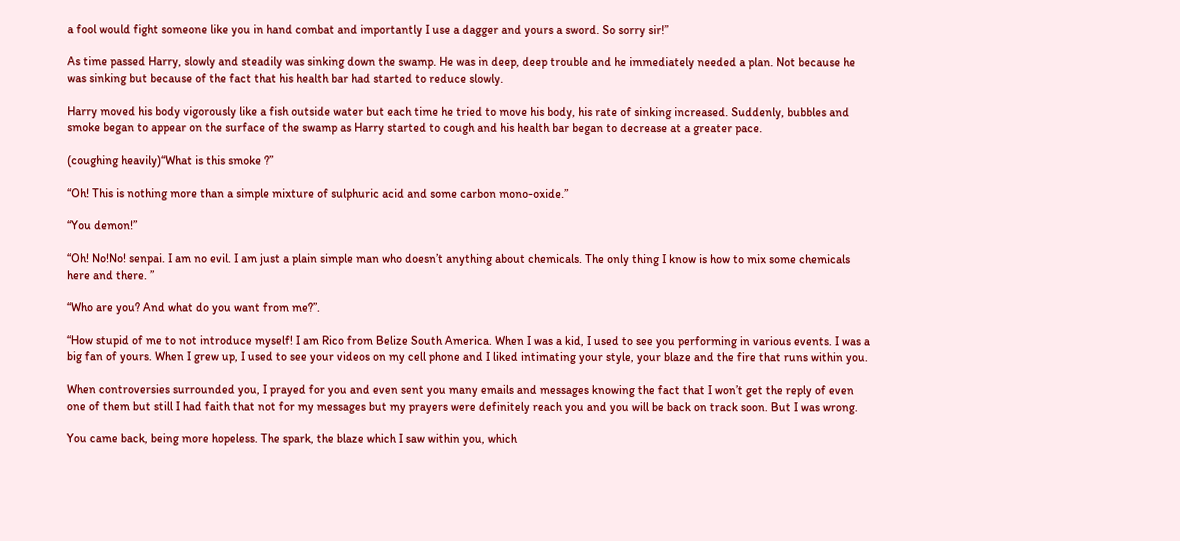a fool would fight someone like you in hand combat and importantly I use a dagger and yours a sword. So sorry sir!”

As time passed Harry, slowly and steadily was sinking down the swamp. He was in deep, deep trouble and he immediately needed a plan. Not because he was sinking but because of the fact that his health bar had started to reduce slowly.

Harry moved his body vigorously like a fish outside water but each time he tried to move his body, his rate of sinking increased. Suddenly, bubbles and smoke began to appear on the surface of the swamp as Harry started to cough and his health bar began to decrease at a greater pace.

(coughing heavily)“What is this smoke ?”

“Oh! This is nothing more than a simple mixture of sulphuric acid and some carbon mono-oxide.”

“You demon!”

“Oh! No!No! senpai. I am no evil. I am just a plain simple man who doesn’t anything about chemicals. The only thing I know is how to mix some chemicals here and there. ”

“Who are you? And what do you want from me?”.

“How stupid of me to not introduce myself! I am Rico from Belize South America. When I was a kid, I used to see you performing in various events. I was a big fan of yours. When I grew up, I used to see your videos on my cell phone and I liked intimating your style, your blaze and the fire that runs within you.

When controversies surrounded you, I prayed for you and even sent you many emails and messages knowing the fact that I won’t get the reply of even one of them but still I had faith that not for my messages but my prayers were definitely reach you and you will be back on track soon. But I was wrong.

You came back, being more hopeless. The spark, the blaze which I saw within you, which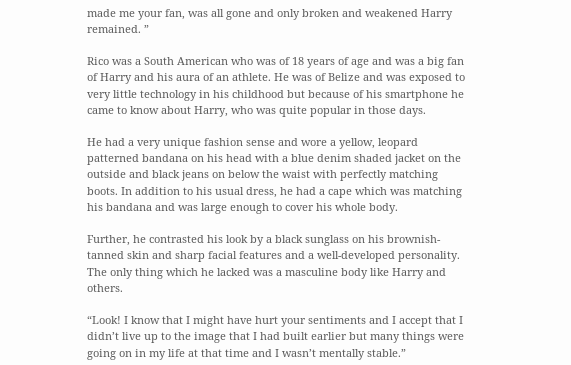made me your fan, was all gone and only broken and weakened Harry remained. ”

Rico was a South American who was of 18 years of age and was a big fan of Harry and his aura of an athlete. He was of Belize and was exposed to very little technology in his childhood but because of his smartphone he came to know about Harry, who was quite popular in those days.

He had a very unique fashion sense and wore a yellow, leopard patterned bandana on his head with a blue denim shaded jacket on the outside and black jeans on below the waist with perfectly matching boots. In addition to his usual dress, he had a cape which was matching his bandana and was large enough to cover his whole body.

Further, he contrasted his look by a black sunglass on his brownish-tanned skin and sharp facial features and a well-developed personality. The only thing which he lacked was a masculine body like Harry and others.

“Look! I know that I might have hurt your sentiments and I accept that I didn’t live up to the image that I had built earlier but many things were going on in my life at that time and I wasn’t mentally stable.”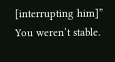[interrupting him]” You weren’t stable.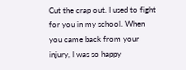Cut the crap out. I used to fight for you in my school. When you came back from your injury, I was so happy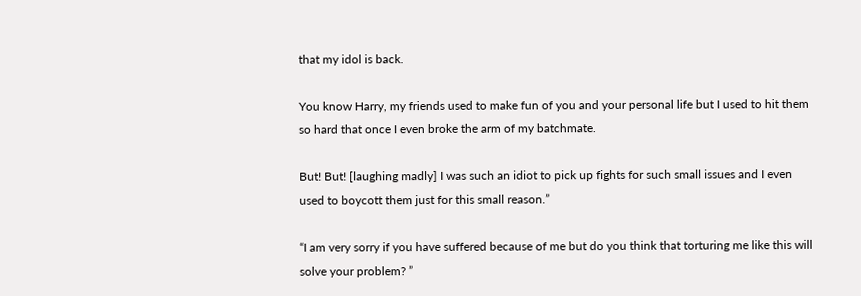that my idol is back.

You know Harry, my friends used to make fun of you and your personal life but I used to hit them so hard that once I even broke the arm of my batchmate.

But! But! [laughing madly] I was such an idiot to pick up fights for such small issues and I even used to boycott them just for this small reason.”

“I am very sorry if you have suffered because of me but do you think that torturing me like this will solve your problem? ”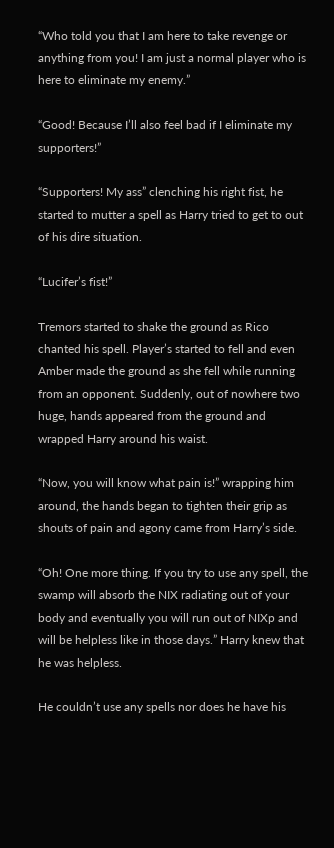“Who told you that I am here to take revenge or anything from you! I am just a normal player who is here to eliminate my enemy.”

“Good! Because I’ll also feel bad if I eliminate my supporters!”

“Supporters! My ass” clenching his right fist, he started to mutter a spell as Harry tried to get to out of his dire situation.

“Lucifer’s fist!”

Tremors started to shake the ground as Rico chanted his spell. Player’s started to fell and even Amber made the ground as she fell while running from an opponent. Suddenly, out of nowhere two huge, hands appeared from the ground and wrapped Harry around his waist.

“Now, you will know what pain is!” wrapping him around, the hands began to tighten their grip as shouts of pain and agony came from Harry’s side.

“Oh! One more thing. If you try to use any spell, the swamp will absorb the NIX radiating out of your body and eventually you will run out of NIXp and will be helpless like in those days.” Harry knew that he was helpless.

He couldn’t use any spells nor does he have his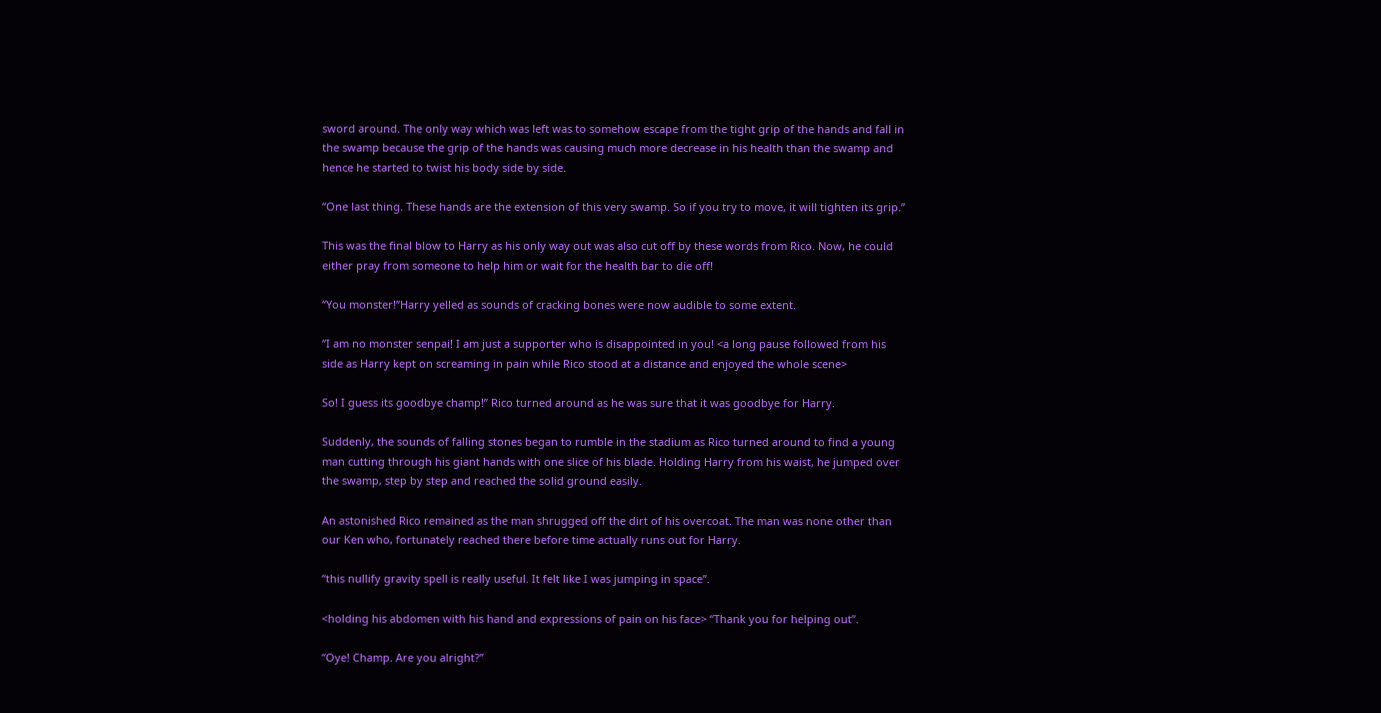sword around. The only way which was left was to somehow escape from the tight grip of the hands and fall in the swamp because the grip of the hands was causing much more decrease in his health than the swamp and hence he started to twist his body side by side.

“One last thing. These hands are the extension of this very swamp. So if you try to move, it will tighten its grip.”

This was the final blow to Harry as his only way out was also cut off by these words from Rico. Now, he could either pray from someone to help him or wait for the health bar to die off!

“You monster!”Harry yelled as sounds of cracking bones were now audible to some extent.

“I am no monster senpai! I am just a supporter who is disappointed in you! <a long pause followed from his side as Harry kept on screaming in pain while Rico stood at a distance and enjoyed the whole scene>

So! I guess its goodbye champ!” Rico turned around as he was sure that it was goodbye for Harry.

Suddenly, the sounds of falling stones began to rumble in the stadium as Rico turned around to find a young man cutting through his giant hands with one slice of his blade. Holding Harry from his waist, he jumped over the swamp, step by step and reached the solid ground easily.

An astonished Rico remained as the man shrugged off the dirt of his overcoat. The man was none other than our Ken who, fortunately reached there before time actually runs out for Harry.

“this nullify gravity spell is really useful. It felt like I was jumping in space”.

<holding his abdomen with his hand and expressions of pain on his face> “Thank you for helping out”.

“Oye! Champ. Are you alright?”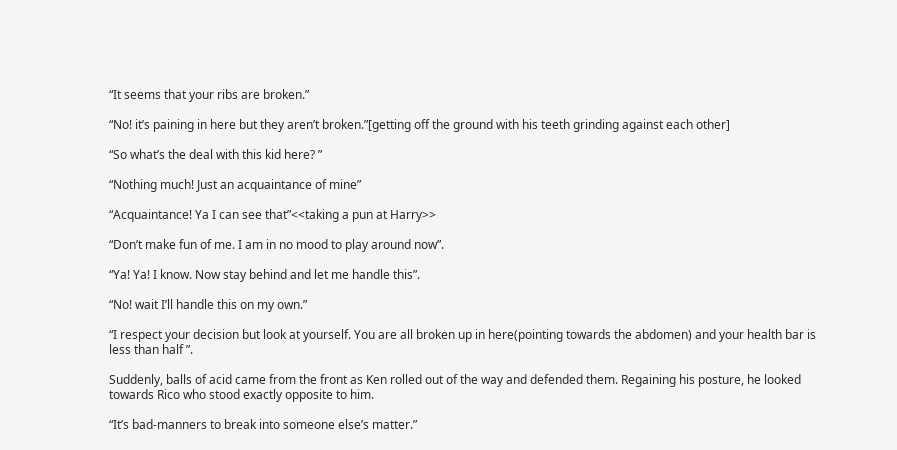“It seems that your ribs are broken.”

“No! it’s paining in here but they aren’t broken.”[getting off the ground with his teeth grinding against each other]

“So what’s the deal with this kid here? ”

“Nothing much! Just an acquaintance of mine”

“Acquaintance! Ya I can see that”<<taking a pun at Harry>>

“Don’t make fun of me. I am in no mood to play around now”.

“Ya! Ya! I know. Now stay behind and let me handle this”.

“No! wait I’ll handle this on my own.”

“I respect your decision but look at yourself. You are all broken up in here(pointing towards the abdomen) and your health bar is less than half ”.

Suddenly, balls of acid came from the front as Ken rolled out of the way and defended them. Regaining his posture, he looked towards Rico who stood exactly opposite to him.

“It’s bad-manners to break into someone else’s matter.”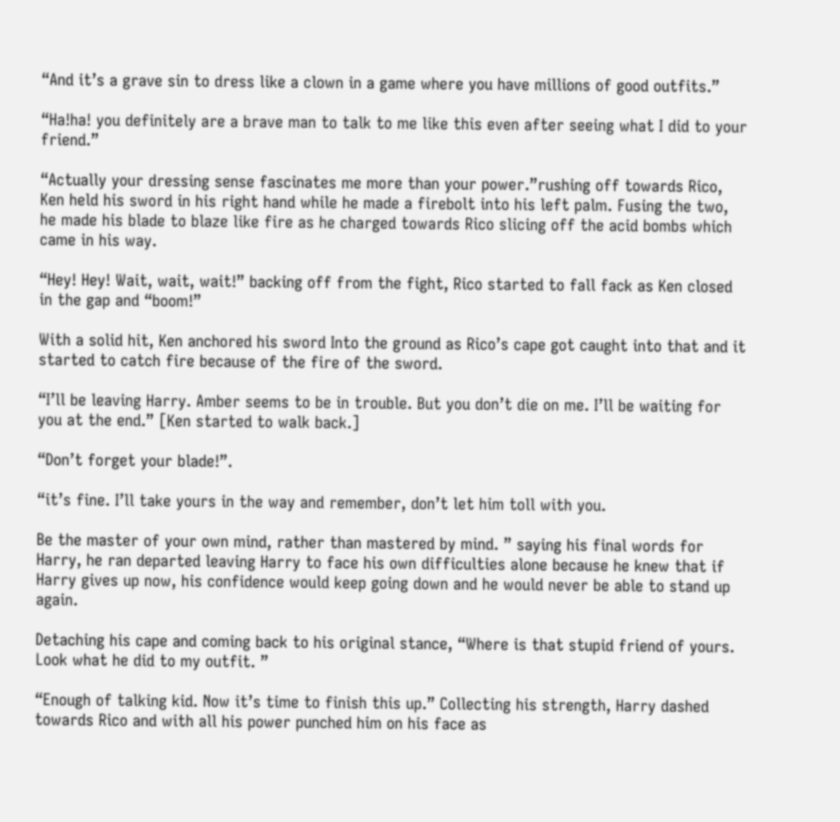“And it’s a grave sin to dress like a clown in a game where you have millions of good outfits.”

“Ha!ha! you definitely are a brave man to talk to me like this even after seeing what I did to your friend.”

“Actually your dressing sense fascinates me more than your power.”rushing off towards Rico, Ken held his sword in his right hand while he made a firebolt into his left palm. Fusing the two, he made his blade to blaze like fire as he charged towards Rico slicing off the acid bombs which came in his way.

“Hey! Hey! Wait, wait, wait!” backing off from the fight, Rico started to fall fack as Ken closed in the gap and “boom!”

With a solid hit, Ken anchored his sword Into the ground as Rico’s cape got caught into that and it started to catch fire because of the fire of the sword.

“I’ll be leaving Harry. Amber seems to be in trouble. But you don’t die on me. I’ll be waiting for you at the end.” [Ken started to walk back.]

“Don’t forget your blade!”.

“it’s fine. I’ll take yours in the way and remember, don’t let him toll with you.

Be the master of your own mind, rather than mastered by mind. ” saying his final words for Harry, he ran departed leaving Harry to face his own difficulties alone because he knew that if Harry gives up now, his confidence would keep going down and he would never be able to stand up again.

Detaching his cape and coming back to his original stance, “Where is that stupid friend of yours. Look what he did to my outfit. ”

“Enough of talking kid. Now it’s time to finish this up.” Collecting his strength, Harry dashed towards Rico and with all his power punched him on his face as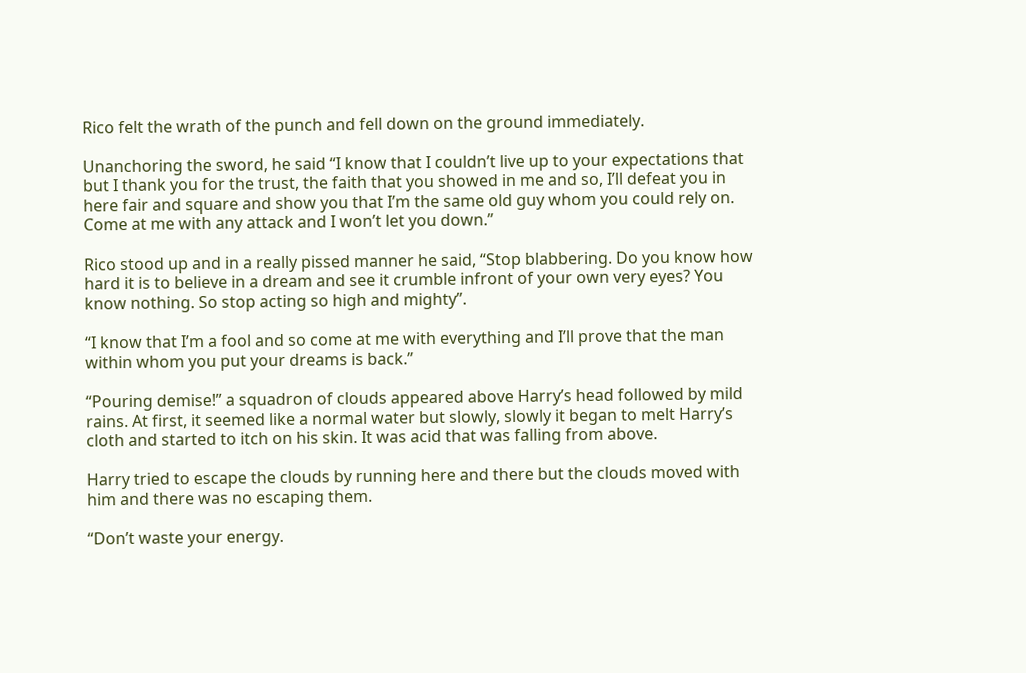Rico felt the wrath of the punch and fell down on the ground immediately.

Unanchoring the sword, he said “I know that I couldn’t live up to your expectations that but I thank you for the trust, the faith that you showed in me and so, I’ll defeat you in here fair and square and show you that I’m the same old guy whom you could rely on. Come at me with any attack and I won’t let you down.”

Rico stood up and in a really pissed manner he said, “Stop blabbering. Do you know how hard it is to believe in a dream and see it crumble infront of your own very eyes? You know nothing. So stop acting so high and mighty”.

“I know that I’m a fool and so come at me with everything and I’ll prove that the man within whom you put your dreams is back.”

“Pouring demise!” a squadron of clouds appeared above Harry’s head followed by mild rains. At first, it seemed like a normal water but slowly, slowly it began to melt Harry’s cloth and started to itch on his skin. It was acid that was falling from above.

Harry tried to escape the clouds by running here and there but the clouds moved with him and there was no escaping them.

“Don’t waste your energy.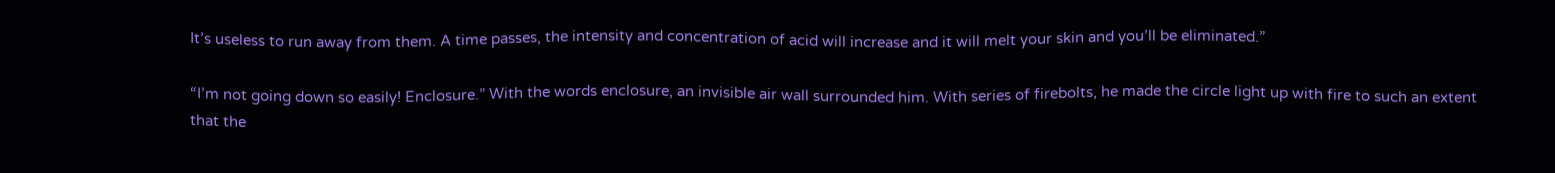It’s useless to run away from them. A time passes, the intensity and concentration of acid will increase and it will melt your skin and you’ll be eliminated.”

“I’m not going down so easily! Enclosure.” With the words enclosure, an invisible air wall surrounded him. With series of firebolts, he made the circle light up with fire to such an extent that the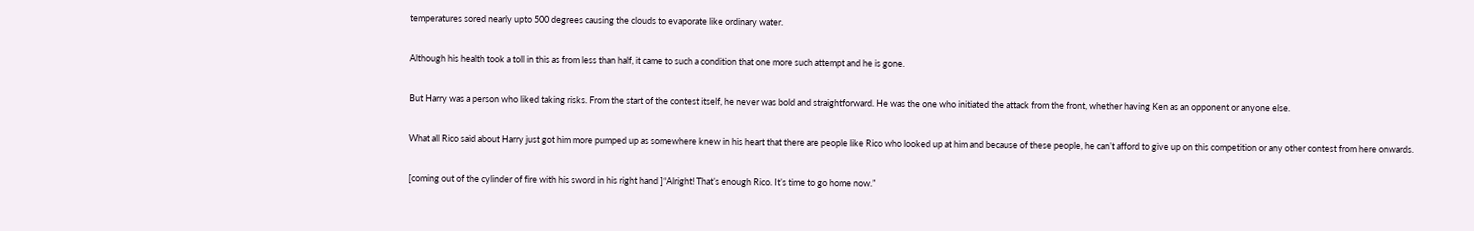temperatures sored nearly upto 500 degrees causing the clouds to evaporate like ordinary water.

Although his health took a toll in this as from less than half, it came to such a condition that one more such attempt and he is gone.

But Harry was a person who liked taking risks. From the start of the contest itself, he never was bold and straightforward. He was the one who initiated the attack from the front, whether having Ken as an opponent or anyone else.

What all Rico said about Harry just got him more pumped up as somewhere knew in his heart that there are people like Rico who looked up at him and because of these people, he can’t afford to give up on this competition or any other contest from here onwards.

[coming out of the cylinder of fire with his sword in his right hand ]“Alright! That’s enough Rico. It’s time to go home now.”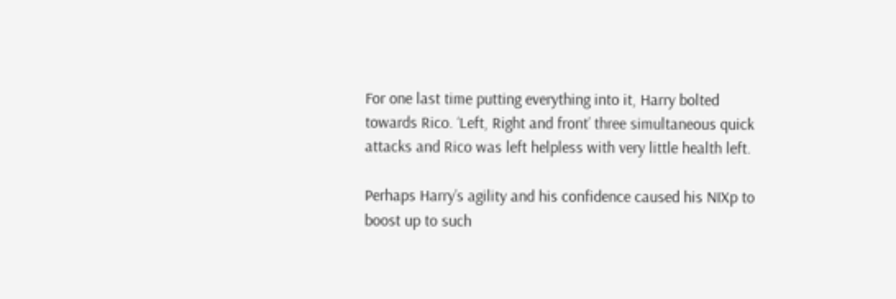For one last time putting everything into it, Harry bolted towards Rico. ‘Left, Right and front’ three simultaneous quick attacks and Rico was left helpless with very little health left.

Perhaps Harry’s agility and his confidence caused his NIXp to boost up to such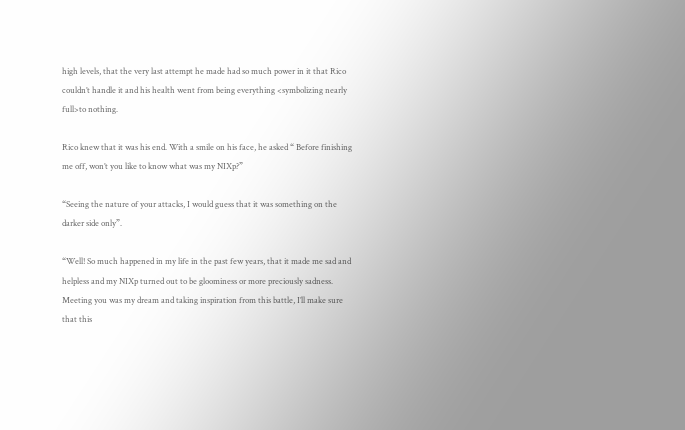high levels, that the very last attempt he made had so much power in it that Rico couldn’t handle it and his health went from being everything <symbolizing nearly full>to nothing.

Rico knew that it was his end. With a smile on his face, he asked “ Before finishing me off, won’t you like to know what was my NIXp?”

“Seeing the nature of your attacks, I would guess that it was something on the darker side only”.

“Well! So much happened in my life in the past few years, that it made me sad and helpless and my NIXp turned out to be gloominess or more preciously sadness. Meeting you was my dream and taking inspiration from this battle, I’ll make sure that this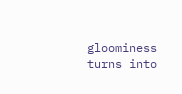gloominess turns into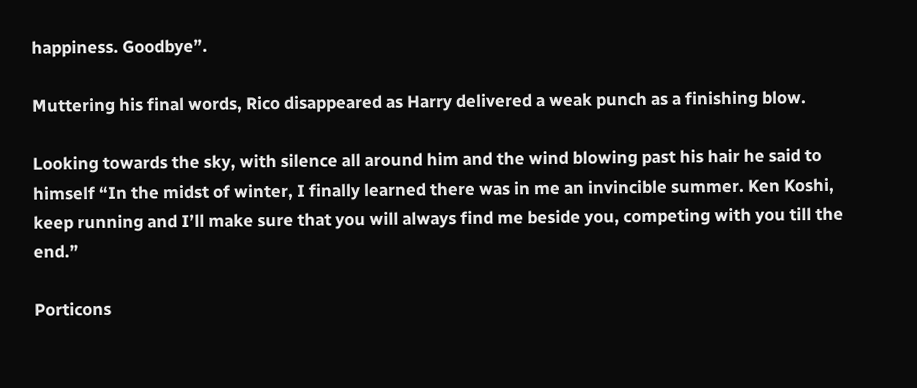happiness. Goodbye”.

Muttering his final words, Rico disappeared as Harry delivered a weak punch as a finishing blow.

Looking towards the sky, with silence all around him and the wind blowing past his hair he said to himself “In the midst of winter, I finally learned there was in me an invincible summer. Ken Koshi, keep running and I’ll make sure that you will always find me beside you, competing with you till the end.”

Porticons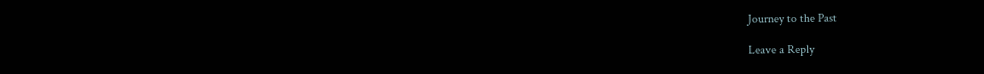Journey to the Past

Leave a Reply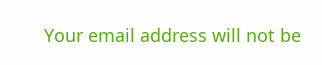Your email address will not be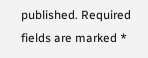published. Required fields are marked *